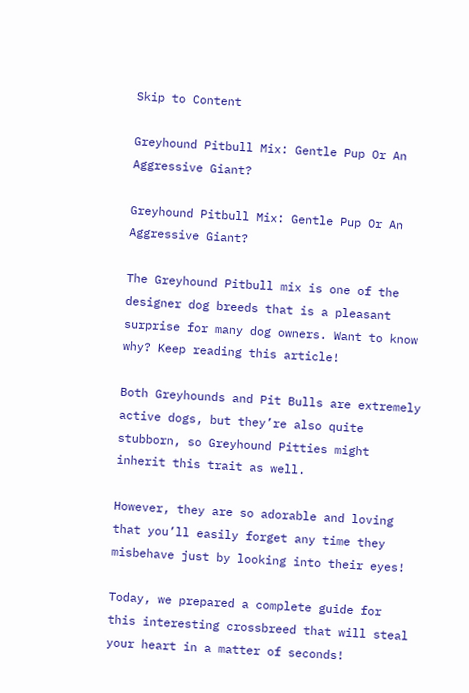Skip to Content

Greyhound Pitbull Mix: Gentle Pup Or An Aggressive Giant?

Greyhound Pitbull Mix: Gentle Pup Or An Aggressive Giant?

The Greyhound Pitbull mix is one of the designer dog breeds that is a pleasant surprise for many dog owners. Want to know why? Keep reading this article!

Both Greyhounds and Pit Bulls are extremely active dogs, but they’re also quite stubborn, so Greyhound Pitties might inherit this trait as well.

However, they are so adorable and loving that you’ll easily forget any time they misbehave just by looking into their eyes!

Today, we prepared a complete guide for this interesting crossbreed that will steal your heart in a matter of seconds!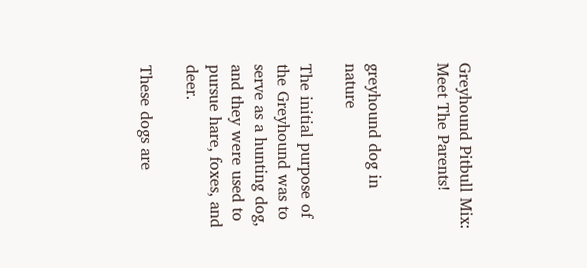Greyhound Pitbull Mix: Meet The Parents!


greyhound dog in nature

The initial purpose of the Greyhound was to serve as a hunting dog, and they were used to pursue hare, foxes, and deer.

These dogs are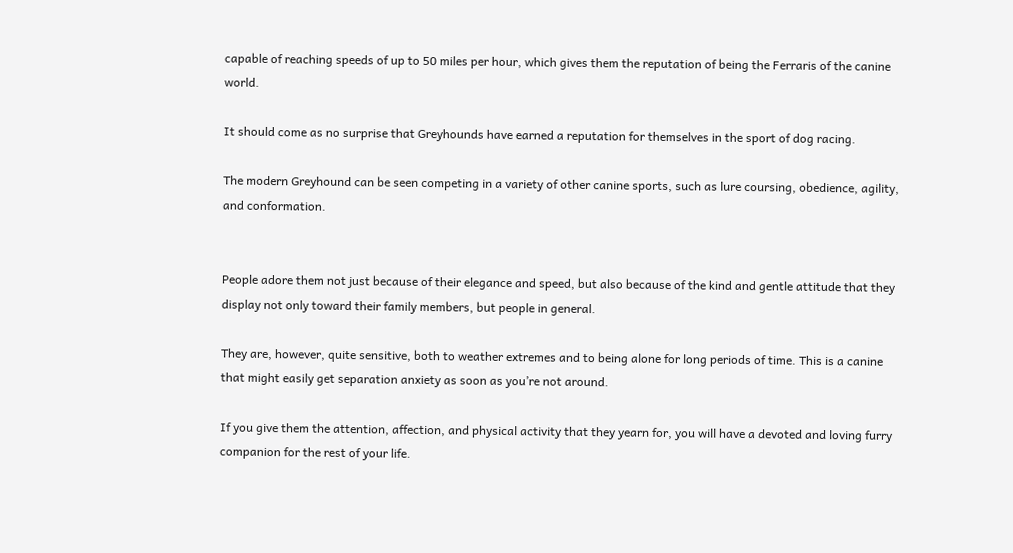capable of reaching speeds of up to 50 miles per hour, which gives them the reputation of being the Ferraris of the canine world.

It should come as no surprise that Greyhounds have earned a reputation for themselves in the sport of dog racing.

The modern Greyhound can be seen competing in a variety of other canine sports, such as lure coursing, obedience, agility, and conformation.


People adore them not just because of their elegance and speed, but also because of the kind and gentle attitude that they display not only toward their family members, but people in general.

They are, however, quite sensitive, both to weather extremes and to being alone for long periods of time. This is a canine that might easily get separation anxiety as soon as you’re not around.

If you give them the attention, affection, and physical activity that they yearn for, you will have a devoted and loving furry companion for the rest of your life.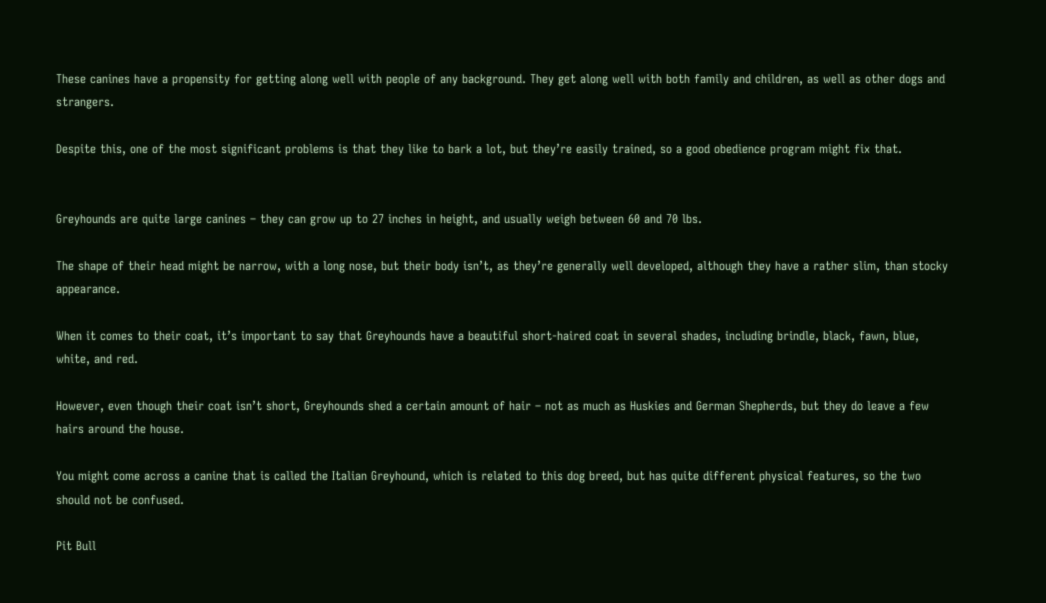These canines have a propensity for getting along well with people of any background. They get along well with both family and children, as well as other dogs and strangers.

Despite this, one of the most significant problems is that they like to bark a lot, but they’re easily trained, so a good obedience program might fix that.


Greyhounds are quite large canines – they can grow up to 27 inches in height, and usually weigh between 60 and 70 lbs.

The shape of their head might be narrow, with a long nose, but their body isn’t, as they’re generally well developed, although they have a rather slim, than stocky appearance.

When it comes to their coat, it’s important to say that Greyhounds have a beautiful short-haired coat in several shades, including brindle, black, fawn, blue, white, and red.

However, even though their coat isn’t short, Greyhounds shed a certain amount of hair – not as much as Huskies and German Shepherds, but they do leave a few hairs around the house.

You might come across a canine that is called the Italian Greyhound, which is related to this dog breed, but has quite different physical features, so the two should not be confused.

Pit Bull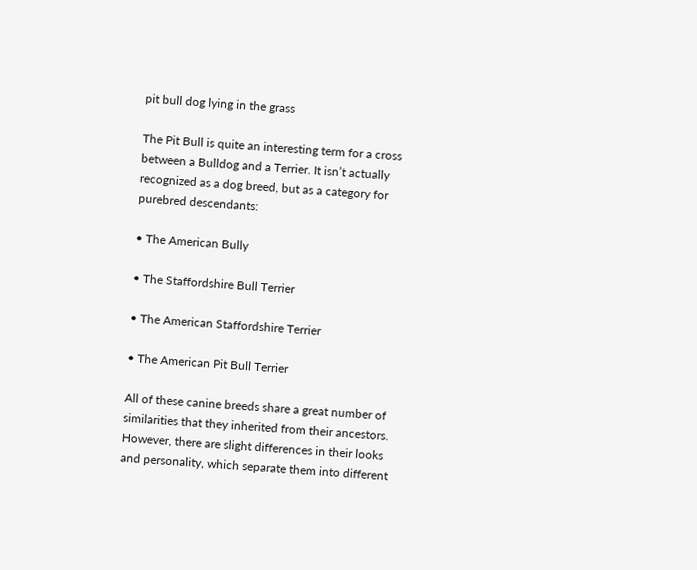pit bull dog lying in the grass

The Pit Bull is quite an interesting term for a cross between a Bulldog and a Terrier. It isn’t actually recognized as a dog breed, but as a category for purebred descendants:

• The American Bully

• The Staffordshire Bull Terrier

• The American Staffordshire Terrier

• The American Pit Bull Terrier

All of these canine breeds share a great number of similarities that they inherited from their ancestors. However, there are slight differences in their looks and personality, which separate them into different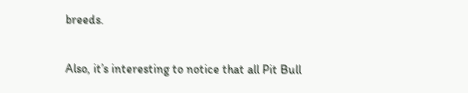breeds.

Also, it’s interesting to notice that all Pit Bull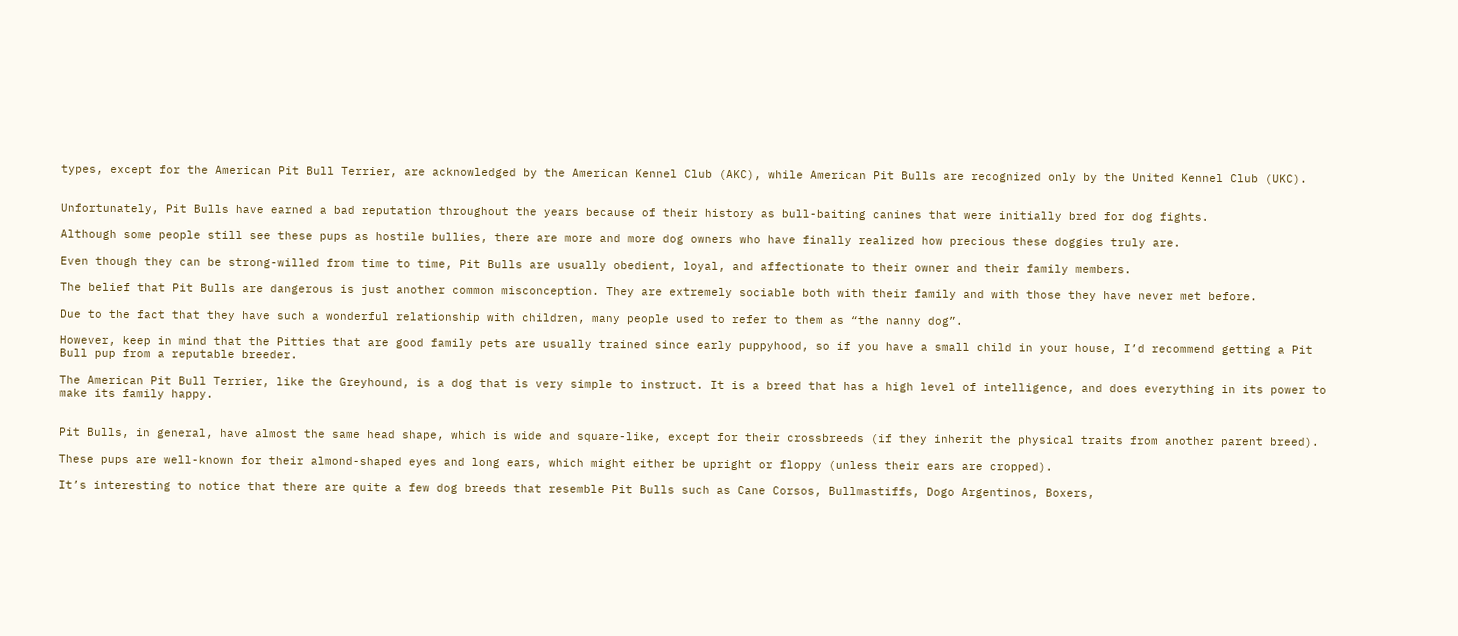types, except for the American Pit Bull Terrier, are acknowledged by the American Kennel Club (AKC), while American Pit Bulls are recognized only by the United Kennel Club (UKC).


Unfortunately, Pit Bulls have earned a bad reputation throughout the years because of their history as bull-baiting canines that were initially bred for dog fights.

Although some people still see these pups as hostile bullies, there are more and more dog owners who have finally realized how precious these doggies truly are.

Even though they can be strong-willed from time to time, Pit Bulls are usually obedient, loyal, and affectionate to their owner and their family members.

The belief that Pit Bulls are dangerous is just another common misconception. They are extremely sociable both with their family and with those they have never met before.

Due to the fact that they have such a wonderful relationship with children, many people used to refer to them as “the nanny dog”.

However, keep in mind that the Pitties that are good family pets are usually trained since early puppyhood, so if you have a small child in your house, I’d recommend getting a Pit Bull pup from a reputable breeder.

The American Pit Bull Terrier, like the Greyhound, is a dog that is very simple to instruct. It is a breed that has a high level of intelligence, and does everything in its power to make its family happy.


Pit Bulls, in general, have almost the same head shape, which is wide and square-like, except for their crossbreeds (if they inherit the physical traits from another parent breed).

These pups are well-known for their almond-shaped eyes and long ears, which might either be upright or floppy (unless their ears are cropped).

It’s interesting to notice that there are quite a few dog breeds that resemble Pit Bulls such as Cane Corsos, Bullmastiffs, Dogo Argentinos, Boxers,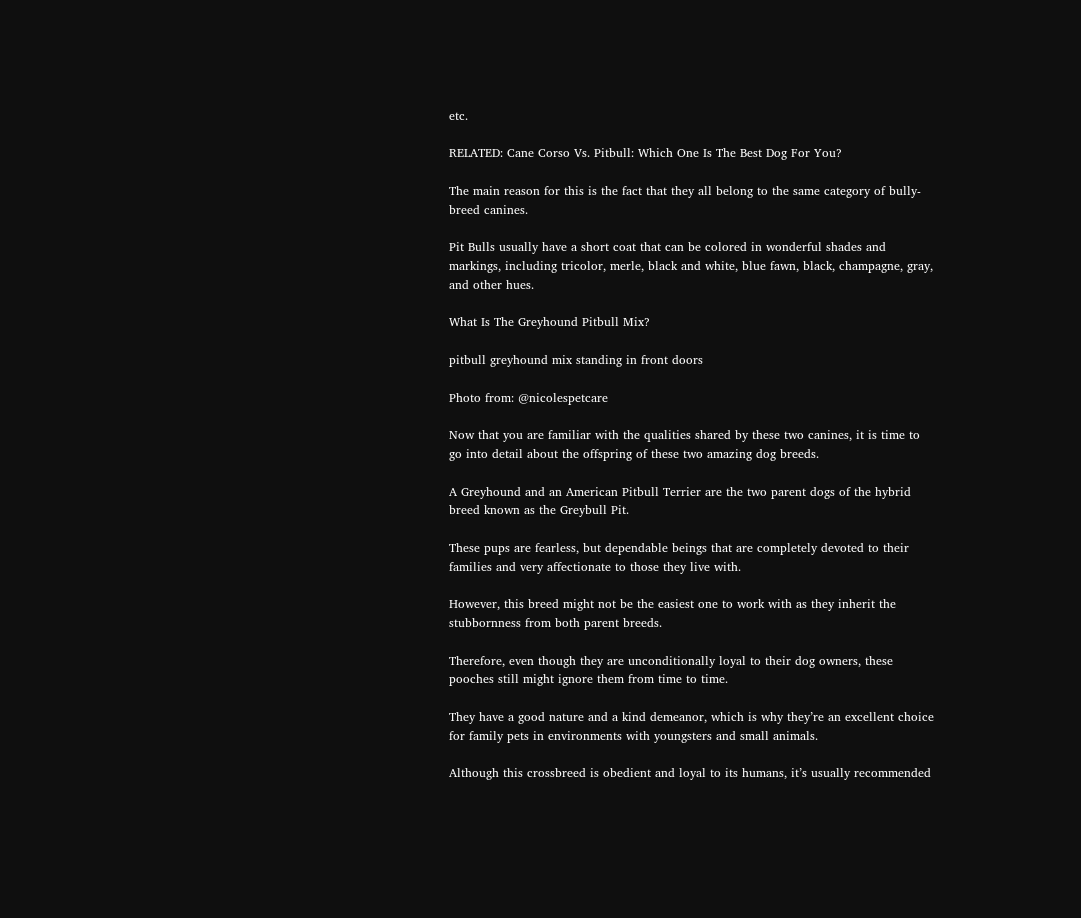etc.

RELATED: Cane Corso Vs. Pitbull: Which One Is The Best Dog For You?

The main reason for this is the fact that they all belong to the same category of bully-breed canines.

Pit Bulls usually have a short coat that can be colored in wonderful shades and markings, including tricolor, merle, black and white, blue fawn, black, champagne, gray, and other hues.

What Is The Greyhound Pitbull Mix?

pitbull greyhound mix standing in front doors

Photo from: @nicolespetcare

Now that you are familiar with the qualities shared by these two canines, it is time to go into detail about the offspring of these two amazing dog breeds.

A Greyhound and an American Pitbull Terrier are the two parent dogs of the hybrid breed known as the Greybull Pit.

These pups are fearless, but dependable beings that are completely devoted to their families and very affectionate to those they live with.

However, this breed might not be the easiest one to work with as they inherit the stubbornness from both parent breeds.

Therefore, even though they are unconditionally loyal to their dog owners, these pooches still might ignore them from time to time.

They have a good nature and a kind demeanor, which is why they’re an excellent choice for family pets in environments with youngsters and small animals.

Although this crossbreed is obedient and loyal to its humans, it’s usually recommended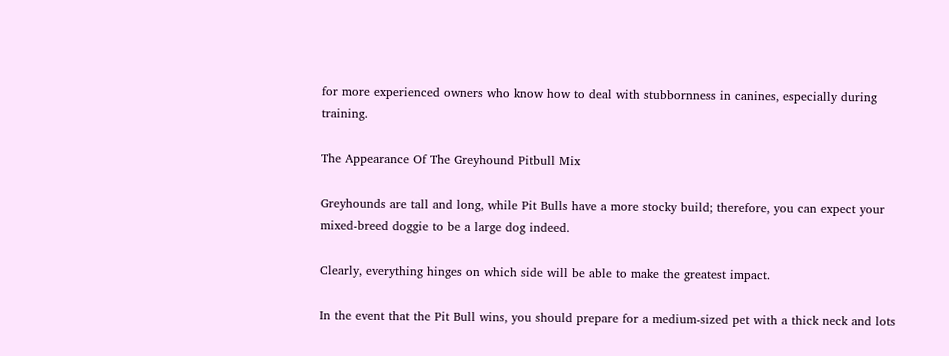for more experienced owners who know how to deal with stubbornness in canines, especially during training.

The Appearance Of The Greyhound Pitbull Mix

Greyhounds are tall and long, while Pit Bulls have a more stocky build; therefore, you can expect your mixed-breed doggie to be a large dog indeed.

Clearly, everything hinges on which side will be able to make the greatest impact.

In the event that the Pit Bull wins, you should prepare for a medium-sized pet with a thick neck and lots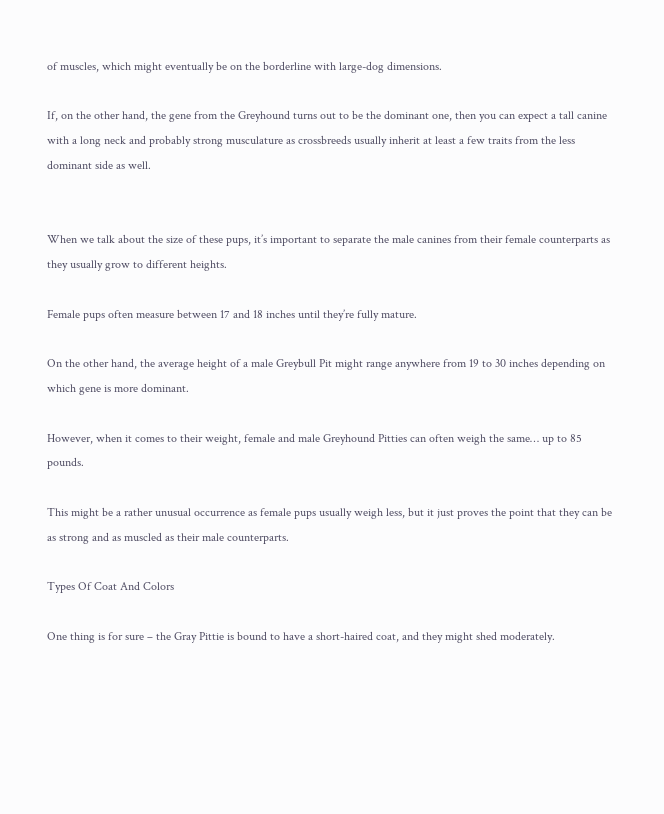of muscles, which might eventually be on the borderline with large-dog dimensions.

If, on the other hand, the gene from the Greyhound turns out to be the dominant one, then you can expect a tall canine with a long neck and probably strong musculature as crossbreeds usually inherit at least a few traits from the less dominant side as well.


When we talk about the size of these pups, it’s important to separate the male canines from their female counterparts as they usually grow to different heights.

Female pups often measure between 17 and 18 inches until they’re fully mature.

On the other hand, the average height of a male Greybull Pit might range anywhere from 19 to 30 inches depending on which gene is more dominant.

However, when it comes to their weight, female and male Greyhound Pitties can often weigh the same… up to 85 pounds.

This might be a rather unusual occurrence as female pups usually weigh less, but it just proves the point that they can be as strong and as muscled as their male counterparts.

Types Of Coat And Colors

One thing is for sure – the Gray Pittie is bound to have a short-haired coat, and they might shed moderately.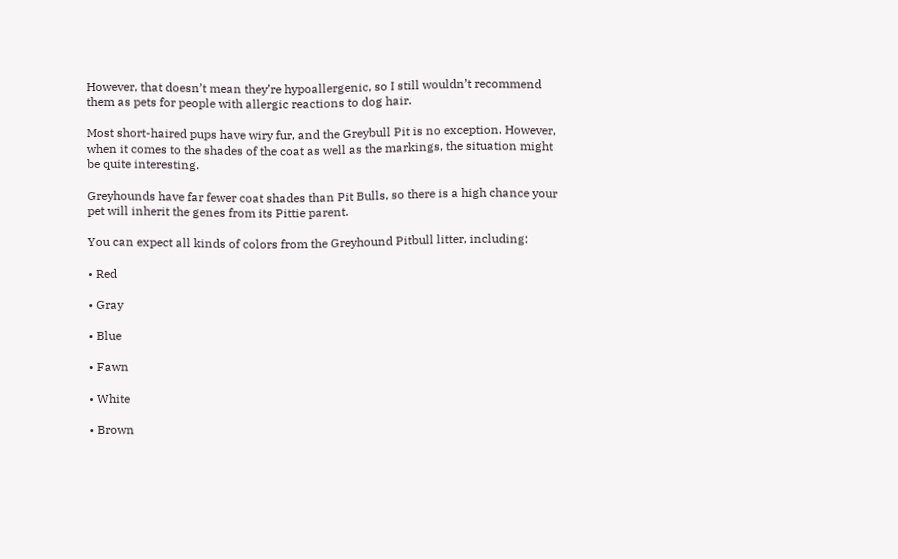However, that doesn’t mean they’re hypoallergenic, so I still wouldn’t recommend them as pets for people with allergic reactions to dog hair.

Most short-haired pups have wiry fur, and the Greybull Pit is no exception. However, when it comes to the shades of the coat as well as the markings, the situation might be quite interesting.

Greyhounds have far fewer coat shades than Pit Bulls, so there is a high chance your pet will inherit the genes from its Pittie parent.

You can expect all kinds of colors from the Greyhound Pitbull litter, including:

• Red

• Gray

• Blue

• Fawn

• White

• Brown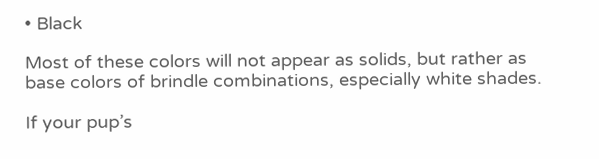• Black

Most of these colors will not appear as solids, but rather as base colors of brindle combinations, especially white shades.

If your pup’s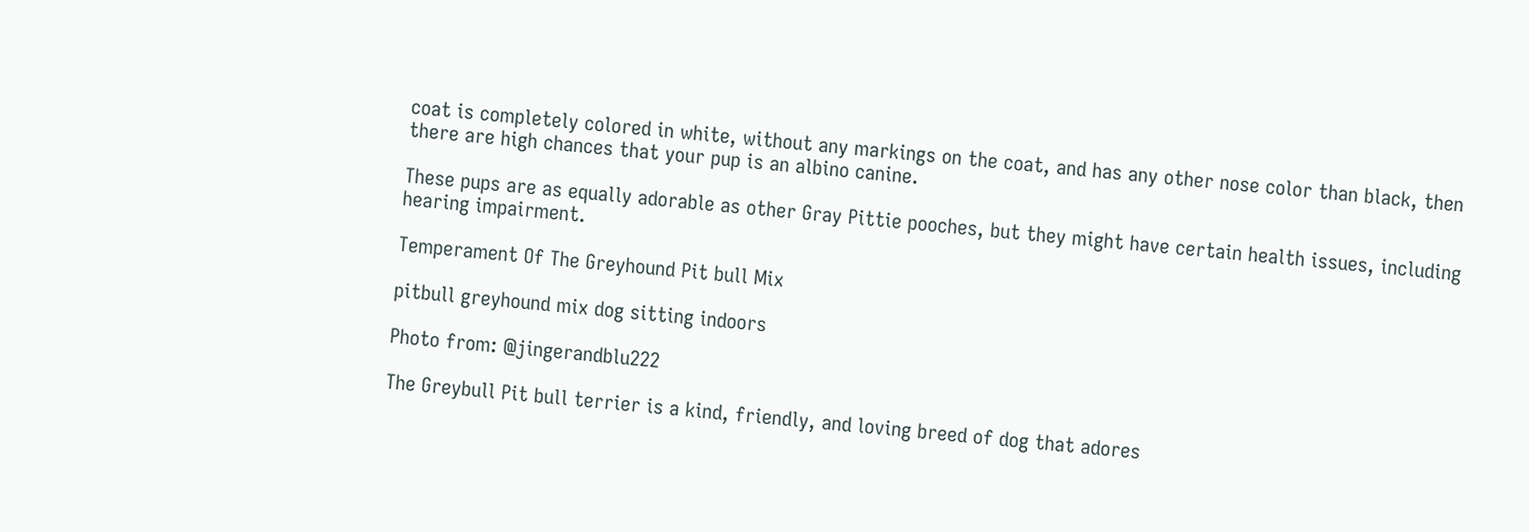coat is completely colored in white, without any markings on the coat, and has any other nose color than black, then there are high chances that your pup is an albino canine.

These pups are as equally adorable as other Gray Pittie pooches, but they might have certain health issues, including hearing impairment.

Temperament Of The Greyhound Pit bull Mix

pitbull greyhound mix dog sitting indoors

Photo from: @jingerandblu222

The Greybull Pit bull terrier is a kind, friendly, and loving breed of dog that adores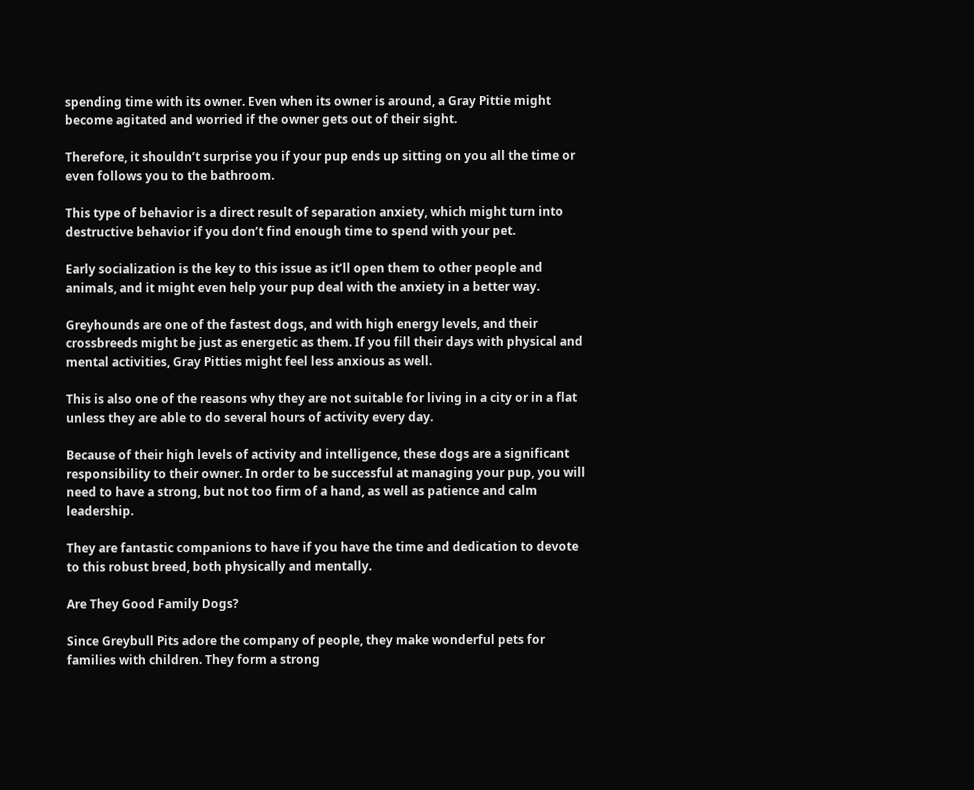spending time with its owner. Even when its owner is around, a Gray Pittie might become agitated and worried if the owner gets out of their sight.

Therefore, it shouldn’t surprise you if your pup ends up sitting on you all the time or even follows you to the bathroom.

This type of behavior is a direct result of separation anxiety, which might turn into destructive behavior if you don’t find enough time to spend with your pet.

Early socialization is the key to this issue as it’ll open them to other people and animals, and it might even help your pup deal with the anxiety in a better way.

Greyhounds are one of the fastest dogs, and with high energy levels, and their crossbreeds might be just as energetic as them. If you fill their days with physical and mental activities, Gray Pitties might feel less anxious as well.

This is also one of the reasons why they are not suitable for living in a city or in a flat unless they are able to do several hours of activity every day.

Because of their high levels of activity and intelligence, these dogs are a significant responsibility to their owner. In order to be successful at managing your pup, you will need to have a strong, but not too firm of a hand, as well as patience and calm leadership.

They are fantastic companions to have if you have the time and dedication to devote to this robust breed, both physically and mentally.

Are They Good Family Dogs?

Since Greybull Pits adore the company of people, they make wonderful pets for families with children. They form a strong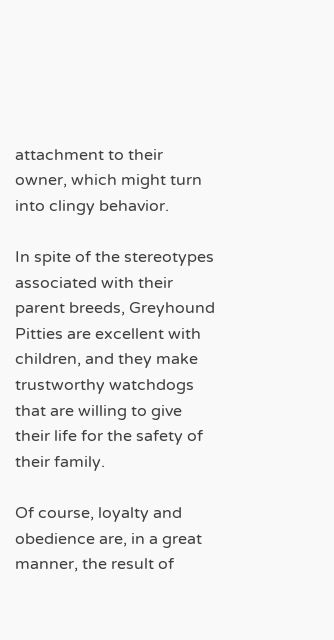attachment to their owner, which might turn into clingy behavior.

In spite of the stereotypes associated with their parent breeds, Greyhound Pitties are excellent with children, and they make trustworthy watchdogs that are willing to give their life for the safety of their family.

Of course, loyalty and obedience are, in a great manner, the result of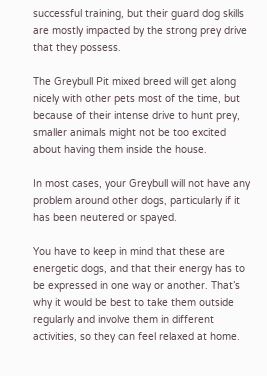successful training, but their guard dog skills are mostly impacted by the strong prey drive that they possess.

The Greybull Pit mixed breed will get along nicely with other pets most of the time, but because of their intense drive to hunt prey, smaller animals might not be too excited about having them inside the house.

In most cases, your Greybull will not have any problem around other dogs, particularly if it has been neutered or spayed.

You have to keep in mind that these are energetic dogs, and that their energy has to be expressed in one way or another. That’s why it would be best to take them outside regularly and involve them in different activities, so they can feel relaxed at home.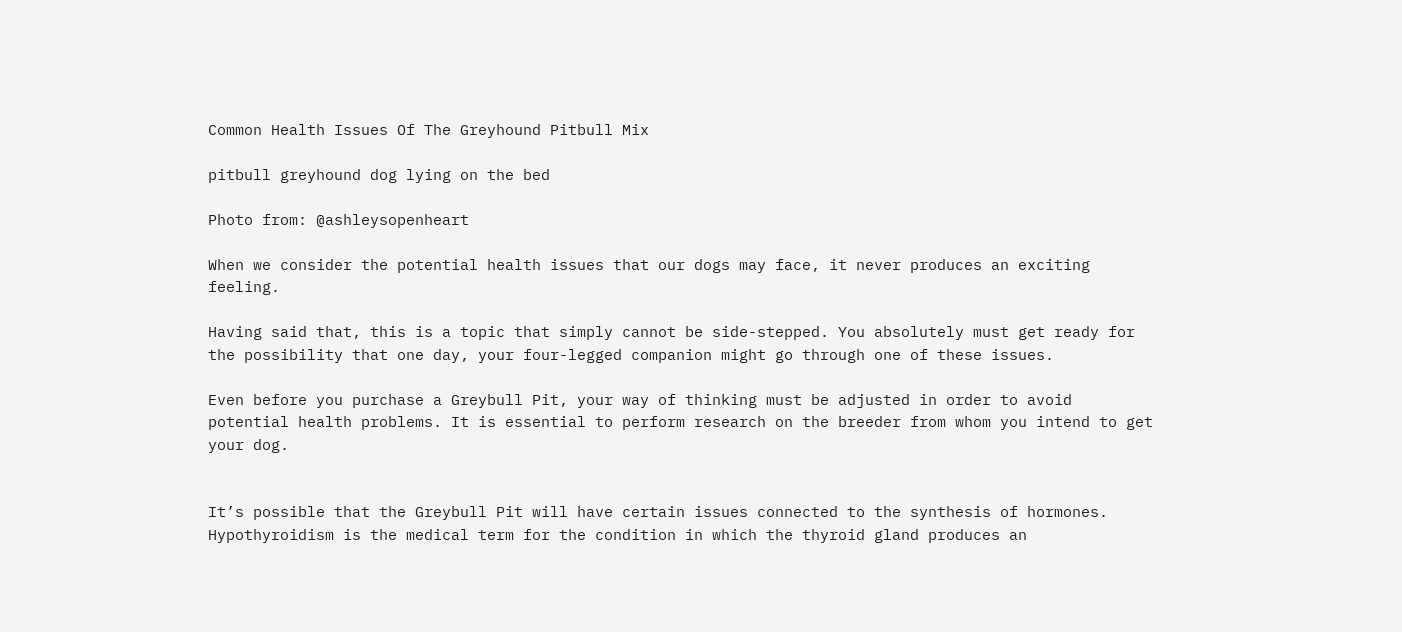Common Health Issues Of The Greyhound Pitbull Mix

pitbull greyhound dog lying on the bed

Photo from: @ashleysopenheart

When we consider the potential health issues that our dogs may face, it never produces an exciting feeling.

Having said that, this is a topic that simply cannot be side-stepped. You absolutely must get ready for the possibility that one day, your four-legged companion might go through one of these issues.

Even before you purchase a Greybull Pit, your way of thinking must be adjusted in order to avoid potential health problems. It is essential to perform research on the breeder from whom you intend to get your dog.


It’s possible that the Greybull Pit will have certain issues connected to the synthesis of hormones. Hypothyroidism is the medical term for the condition in which the thyroid gland produces an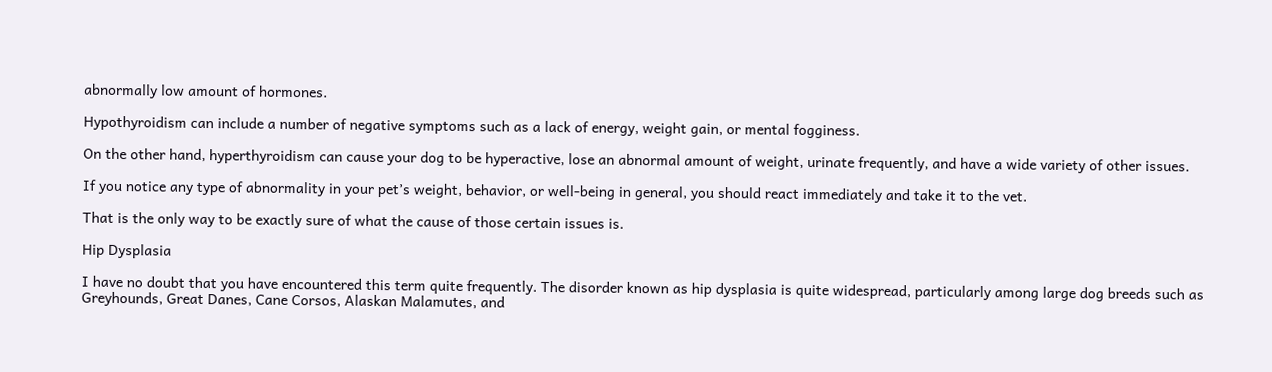abnormally low amount of hormones.

Hypothyroidism can include a number of negative symptoms such as a lack of energy, weight gain, or mental fogginess.

On the other hand, hyperthyroidism can cause your dog to be hyperactive, lose an abnormal amount of weight, urinate frequently, and have a wide variety of other issues.

If you notice any type of abnormality in your pet’s weight, behavior, or well-being in general, you should react immediately and take it to the vet.

That is the only way to be exactly sure of what the cause of those certain issues is.

Hip Dysplasia

I have no doubt that you have encountered this term quite frequently. The disorder known as hip dysplasia is quite widespread, particularly among large dog breeds such as Greyhounds, Great Danes, Cane Corsos, Alaskan Malamutes, and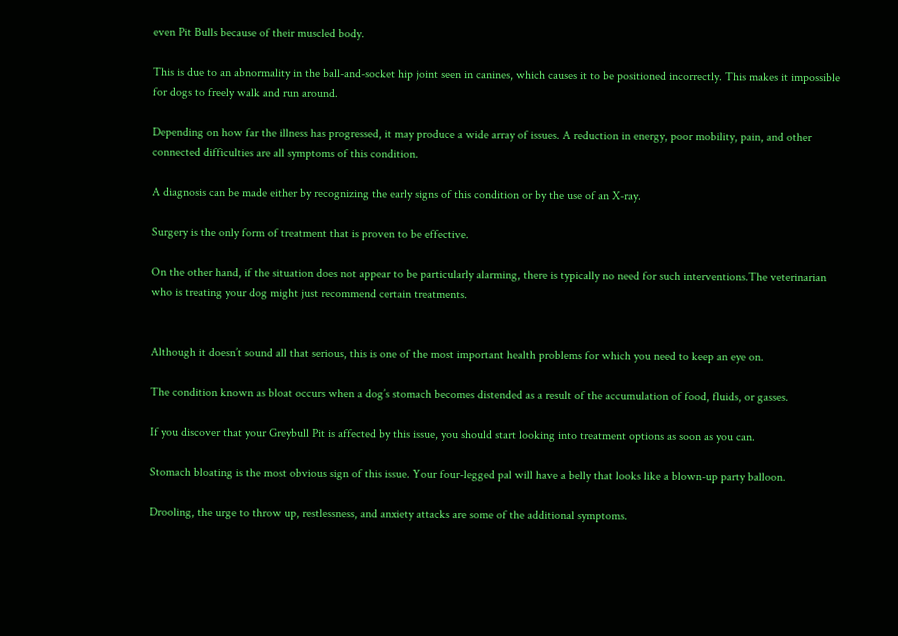even Pit Bulls because of their muscled body.

This is due to an abnormality in the ball-and-socket hip joint seen in canines, which causes it to be positioned incorrectly. This makes it impossible for dogs to freely walk and run around.

Depending on how far the illness has progressed, it may produce a wide array of issues. A reduction in energy, poor mobility, pain, and other connected difficulties are all symptoms of this condition.

A diagnosis can be made either by recognizing the early signs of this condition or by the use of an X-ray.

Surgery is the only form of treatment that is proven to be effective.

On the other hand, if the situation does not appear to be particularly alarming, there is typically no need for such interventions.The veterinarian who is treating your dog might just recommend certain treatments.


Although it doesn’t sound all that serious, this is one of the most important health problems for which you need to keep an eye on.

The condition known as bloat occurs when a dog’s stomach becomes distended as a result of the accumulation of food, fluids, or gasses.

If you discover that your Greybull Pit is affected by this issue, you should start looking into treatment options as soon as you can.

Stomach bloating is the most obvious sign of this issue. Your four-legged pal will have a belly that looks like a blown-up party balloon.

Drooling, the urge to throw up, restlessness, and anxiety attacks are some of the additional symptoms.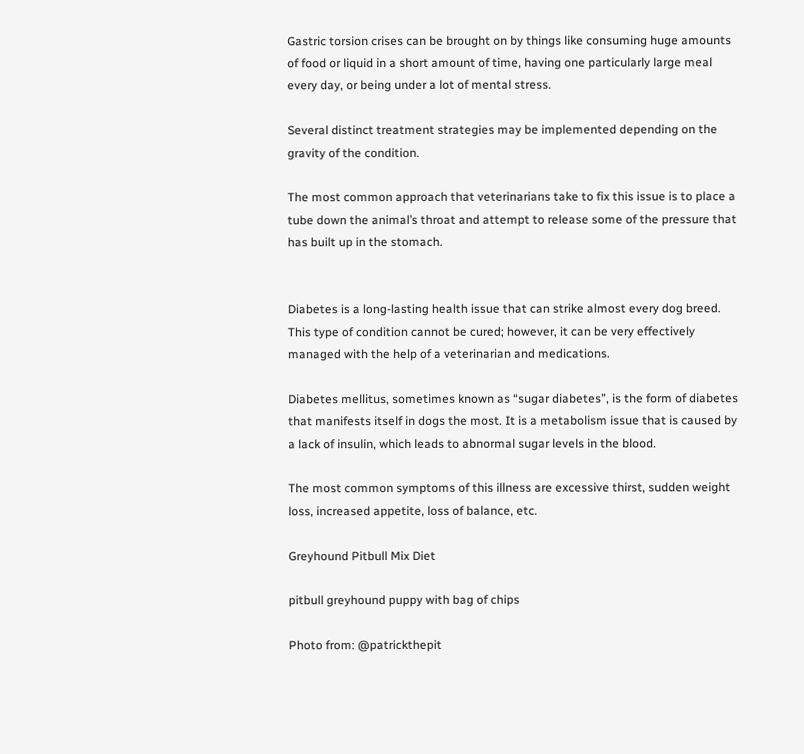Gastric torsion crises can be brought on by things like consuming huge amounts of food or liquid in a short amount of time, having one particularly large meal every day, or being under a lot of mental stress.

Several distinct treatment strategies may be implemented depending on the gravity of the condition.

The most common approach that veterinarians take to fix this issue is to place a tube down the animal’s throat and attempt to release some of the pressure that has built up in the stomach.


Diabetes is a long-lasting health issue that can strike almost every dog breed. This type of condition cannot be cured; however, it can be very effectively managed with the help of a veterinarian and medications.

Diabetes mellitus, sometimes known as “sugar diabetes”, is the form of diabetes that manifests itself in dogs the most. It is a metabolism issue that is caused by a lack of insulin, which leads to abnormal sugar levels in the blood.

The most common symptoms of this illness are excessive thirst, sudden weight loss, increased appetite, loss of balance, etc.

Greyhound Pitbull Mix Diet

pitbull greyhound puppy with bag of chips

Photo from: @patrickthepit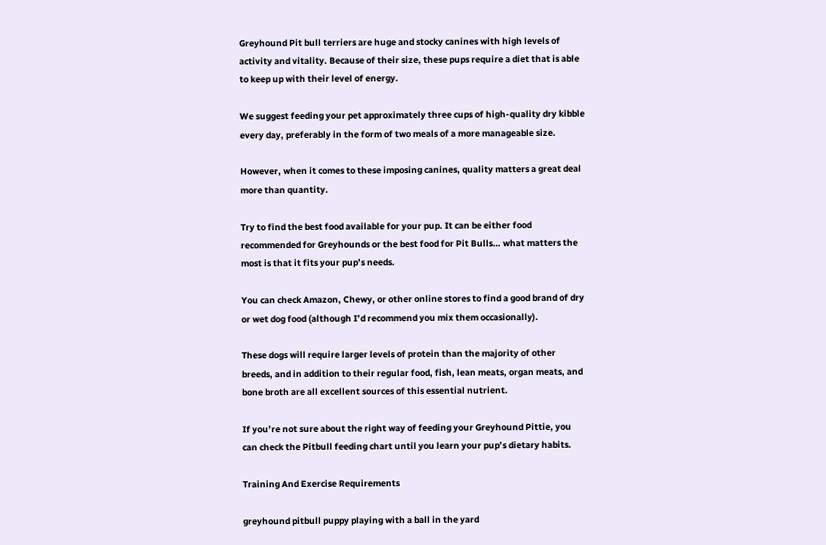Greyhound Pit bull terriers are huge and stocky canines with high levels of activity and vitality. Because of their size, these pups require a diet that is able to keep up with their level of energy.

We suggest feeding your pet approximately three cups of high-quality dry kibble every day, preferably in the form of two meals of a more manageable size.

However, when it comes to these imposing canines, quality matters a great deal more than quantity.

Try to find the best food available for your pup. It can be either food recommended for Greyhounds or the best food for Pit Bulls… what matters the most is that it fits your pup’s needs.

You can check Amazon, Chewy, or other online stores to find a good brand of dry or wet dog food (although I’d recommend you mix them occasionally).

These dogs will require larger levels of protein than the majority of other breeds, and in addition to their regular food, fish, lean meats, organ meats, and bone broth are all excellent sources of this essential nutrient.

If you’re not sure about the right way of feeding your Greyhound Pittie, you can check the Pitbull feeding chart until you learn your pup’s dietary habits.

Training And Exercise Requirements

greyhound pitbull puppy playing with a ball in the yard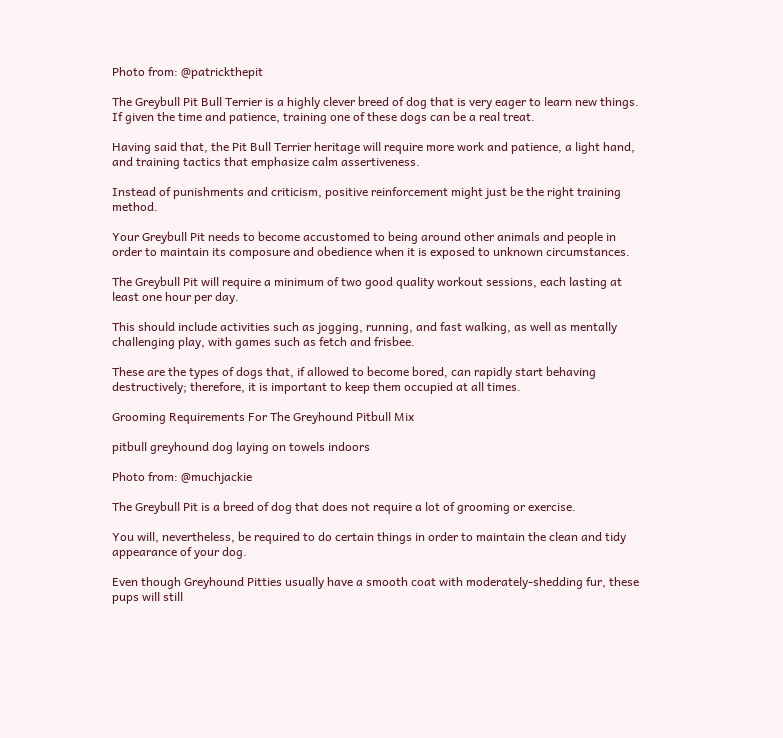Photo from: @patrickthepit

The Greybull Pit Bull Terrier is a highly clever breed of dog that is very eager to learn new things. If given the time and patience, training one of these dogs can be a real treat.

Having said that, the Pit Bull Terrier heritage will require more work and patience, a light hand, and training tactics that emphasize calm assertiveness.

Instead of punishments and criticism, positive reinforcement might just be the right training method.

Your Greybull Pit needs to become accustomed to being around other animals and people in order to maintain its composure and obedience when it is exposed to unknown circumstances.

The Greybull Pit will require a minimum of two good quality workout sessions, each lasting at least one hour per day.

This should include activities such as jogging, running, and fast walking, as well as mentally challenging play, with games such as fetch and frisbee.

These are the types of dogs that, if allowed to become bored, can rapidly start behaving destructively; therefore, it is important to keep them occupied at all times.

Grooming Requirements For The Greyhound Pitbull Mix

pitbull greyhound dog laying on towels indoors

Photo from: @muchjackie

The Greybull Pit is a breed of dog that does not require a lot of grooming or exercise.

You will, nevertheless, be required to do certain things in order to maintain the clean and tidy appearance of your dog.

Even though Greyhound Pitties usually have a smooth coat with moderately-shedding fur, these pups will still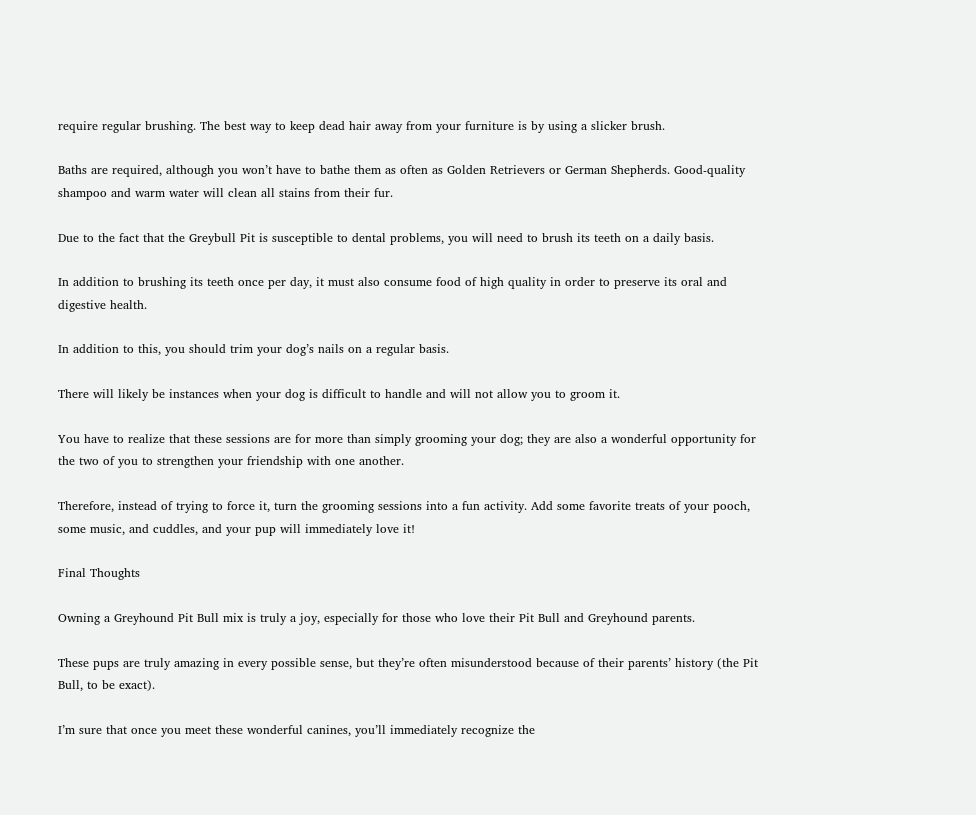require regular brushing. The best way to keep dead hair away from your furniture is by using a slicker brush.

Baths are required, although you won’t have to bathe them as often as Golden Retrievers or German Shepherds. Good-quality shampoo and warm water will clean all stains from their fur.

Due to the fact that the Greybull Pit is susceptible to dental problems, you will need to brush its teeth on a daily basis.

In addition to brushing its teeth once per day, it must also consume food of high quality in order to preserve its oral and digestive health.

In addition to this, you should trim your dog’s nails on a regular basis.

There will likely be instances when your dog is difficult to handle and will not allow you to groom it.

You have to realize that these sessions are for more than simply grooming your dog; they are also a wonderful opportunity for the two of you to strengthen your friendship with one another.

Therefore, instead of trying to force it, turn the grooming sessions into a fun activity. Add some favorite treats of your pooch, some music, and cuddles, and your pup will immediately love it!

Final Thoughts

Owning a Greyhound Pit Bull mix is truly a joy, especially for those who love their Pit Bull and Greyhound parents.

These pups are truly amazing in every possible sense, but they’re often misunderstood because of their parents’ history (the Pit Bull, to be exact).

I’m sure that once you meet these wonderful canines, you’ll immediately recognize the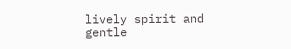lively spirit and gentle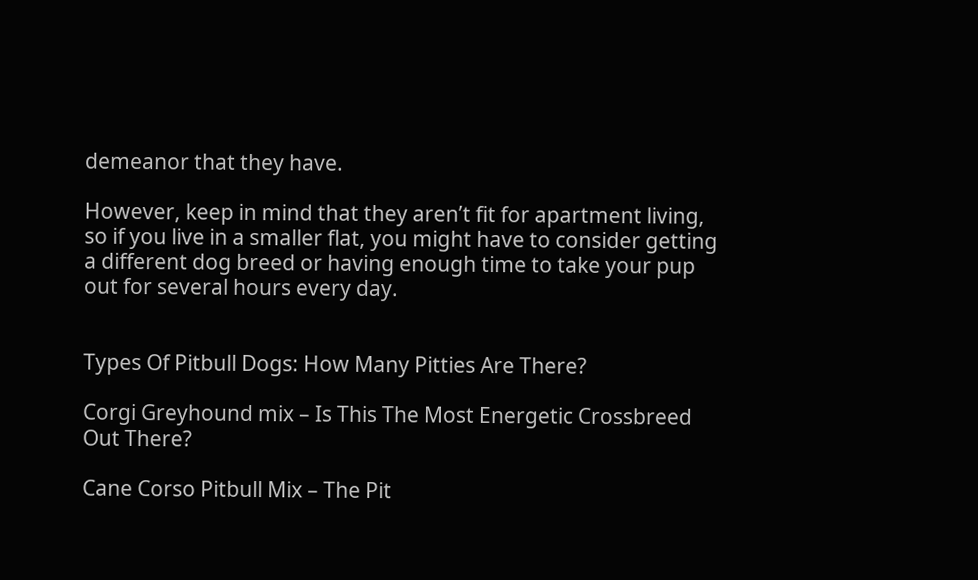demeanor that they have.

However, keep in mind that they aren’t fit for apartment living, so if you live in a smaller flat, you might have to consider getting a different dog breed or having enough time to take your pup out for several hours every day.


Types Of Pitbull Dogs: How Many Pitties Are There?

Corgi Greyhound mix – Is This The Most Energetic Crossbreed Out There?

Cane Corso Pitbull Mix – The Pit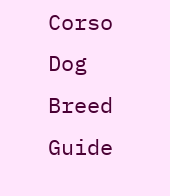Corso Dog Breed Guide